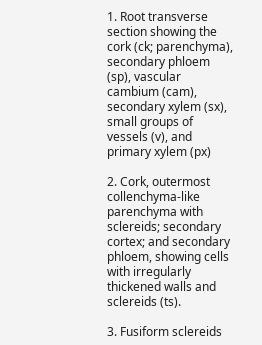1. Root transverse section showing the cork (ck; parenchyma), secondary phloem (sp), vascular cambium (cam), secondary xylem (sx), small groups of vessels (v), and primary xylem (px)

2. Cork, outermost collenchyma-like parenchyma with sclereids; secondary cortex; and secondary phloem, showing cells with irregularly thickened walls and sclereids (ts).

3. Fusiform sclereids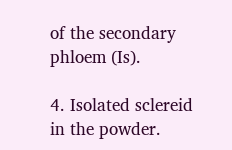of the secondary phloem (Is).

4. Isolated sclereid in the powder.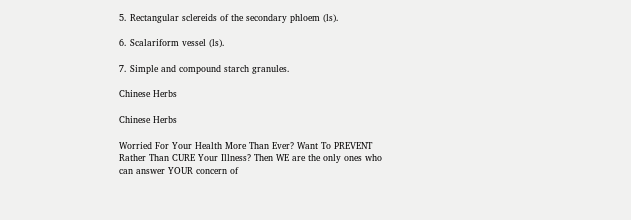5. Rectangular sclereids of the secondary phloem (ls).

6. Scalariform vessel (ls).

7. Simple and compound starch granules.

Chinese Herbs

Chinese Herbs

Worried For Your Health More Than Ever? Want To PREVENT Rather Than CURE Your Illness? Then WE are the only ones who can answer YOUR concern of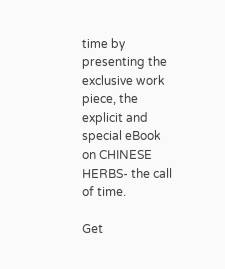time by presenting the exclusive work piece, the explicit and special eBook on CHINESE HERBS- the call of time.

Get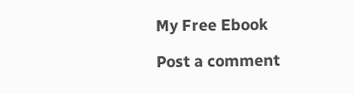My Free Ebook

Post a comment